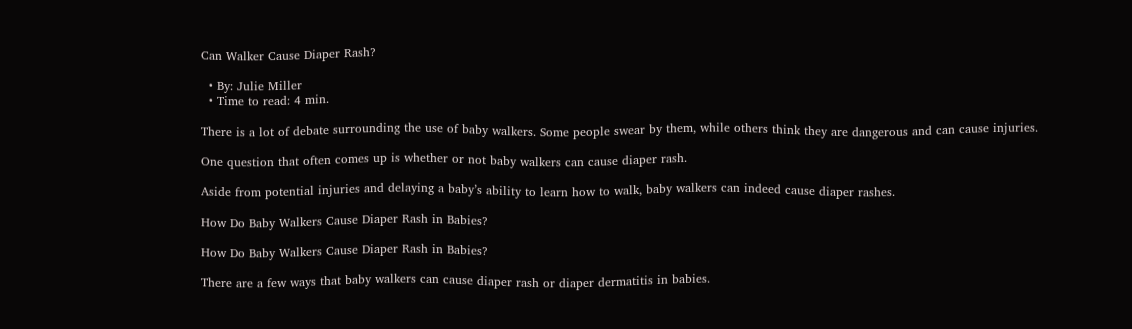Can Walker Cause Diaper Rash?

  • By: Julie Miller
  • Time to read: 4 min.

There is a lot of debate surrounding the use of baby walkers. Some people swear by them, while others think they are dangerous and can cause injuries.

One question that often comes up is whether or not baby walkers can cause diaper rash.

Aside from potential injuries and delaying a baby’s ability to learn how to walk, baby walkers can indeed cause diaper rashes.

How Do Baby Walkers Cause Diaper Rash in Babies?

How Do Baby Walkers Cause Diaper Rash in Babies?

There are a few ways that baby walkers can cause diaper rash or diaper dermatitis in babies.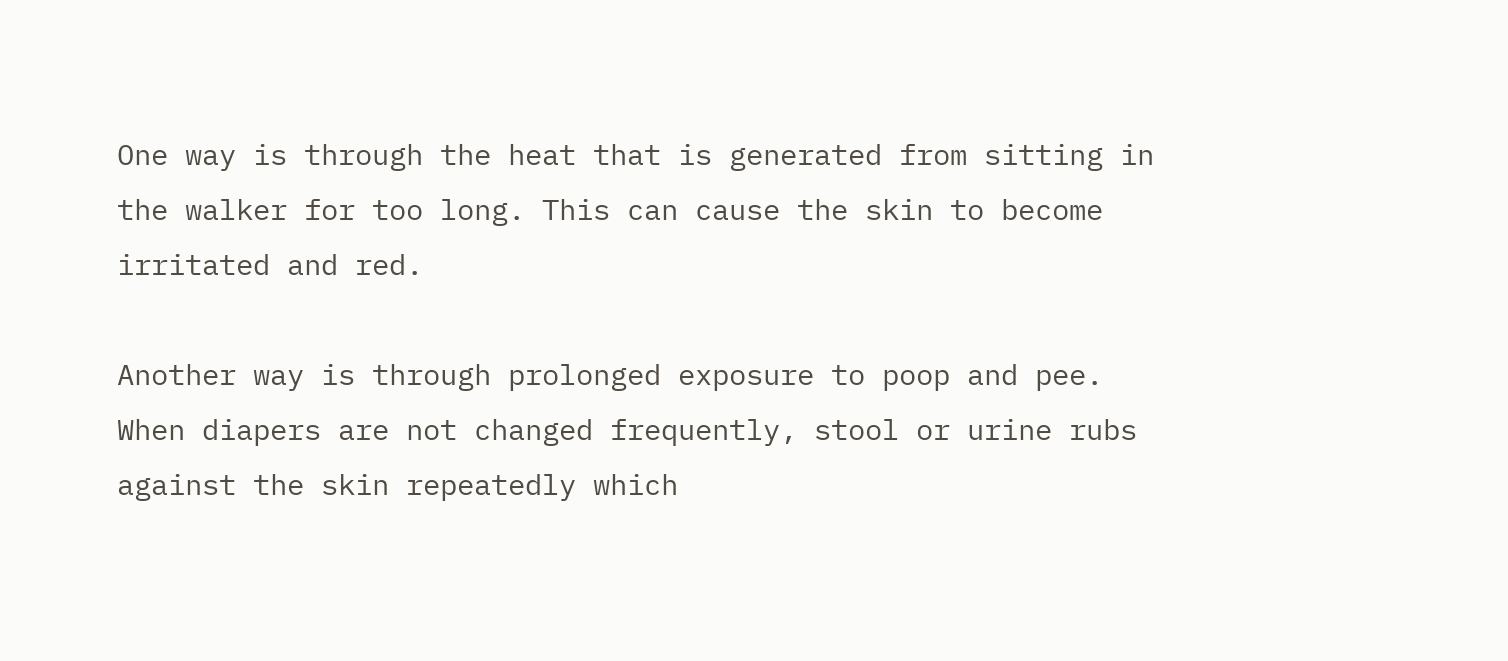One way is through the heat that is generated from sitting in the walker for too long. This can cause the skin to become irritated and red.

Another way is through prolonged exposure to poop and pee. When diapers are not changed frequently, stool or urine rubs against the skin repeatedly which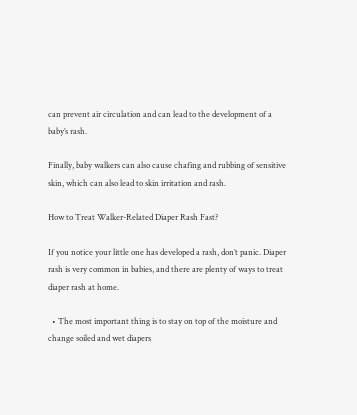can prevent air circulation and can lead to the development of a baby’s rash.

Finally, baby walkers can also cause chafing and rubbing of sensitive skin, which can also lead to skin irritation and rash.

How to Treat Walker-Related Diaper Rash Fast?

If you notice your little one has developed a rash, don’t panic. Diaper rash is very common in babies, and there are plenty of ways to treat diaper rash at home.

  • The most important thing is to stay on top of the moisture and change soiled and wet diapers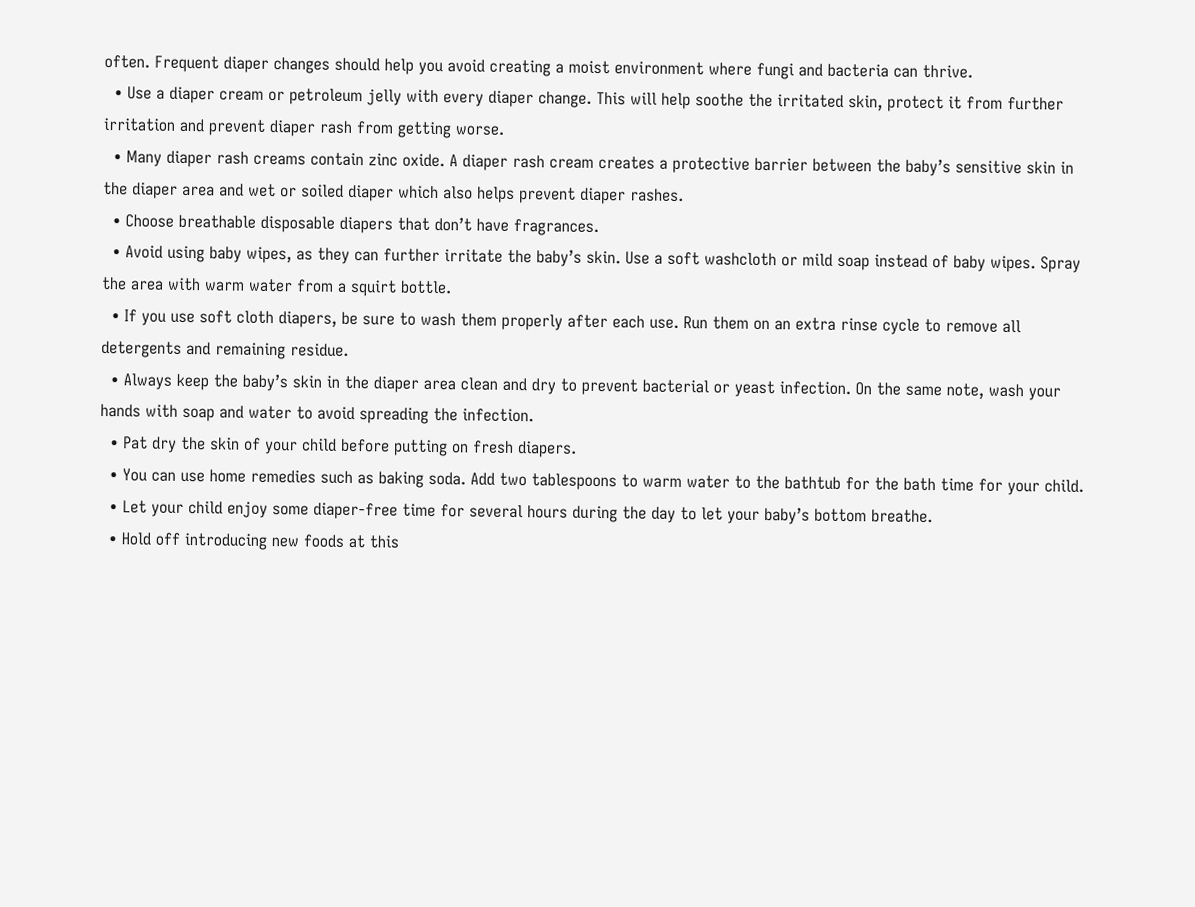often. Frequent diaper changes should help you avoid creating a moist environment where fungi and bacteria can thrive.
  • Use a diaper cream or petroleum jelly with every diaper change. This will help soothe the irritated skin, protect it from further irritation and prevent diaper rash from getting worse.
  • Many diaper rash creams contain zinc oxide. A diaper rash cream creates a protective barrier between the baby’s sensitive skin in the diaper area and wet or soiled diaper which also helps prevent diaper rashes.
  • Choose breathable disposable diapers that don’t have fragrances.
  • Avoid using baby wipes, as they can further irritate the baby’s skin. Use a soft washcloth or mild soap instead of baby wipes. Spray the area with warm water from a squirt bottle.
  • If you use soft cloth diapers, be sure to wash them properly after each use. Run them on an extra rinse cycle to remove all detergents and remaining residue.
  • Always keep the baby’s skin in the diaper area clean and dry to prevent bacterial or yeast infection. On the same note, wash your hands with soap and water to avoid spreading the infection.
  • Pat dry the skin of your child before putting on fresh diapers.
  • You can use home remedies such as baking soda. Add two tablespoons to warm water to the bathtub for the bath time for your child.
  • Let your child enjoy some diaper-free time for several hours during the day to let your baby’s bottom breathe.
  • Hold off introducing new foods at this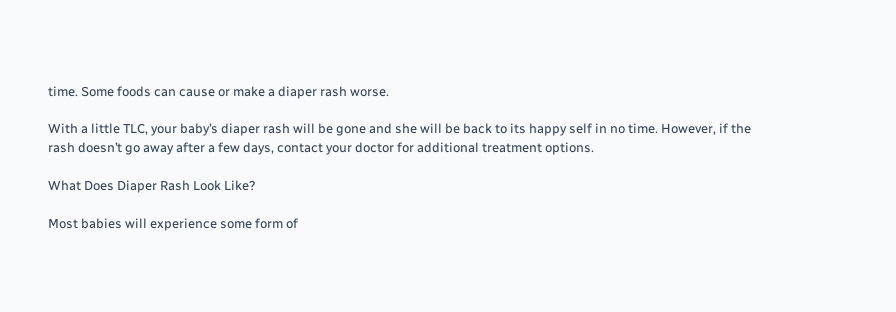time. Some foods can cause or make a diaper rash worse.

With a little TLC, your baby’s diaper rash will be gone and she will be back to its happy self in no time. However, if the rash doesn’t go away after a few days, contact your doctor for additional treatment options.

What Does Diaper Rash Look Like?

Most babies will experience some form of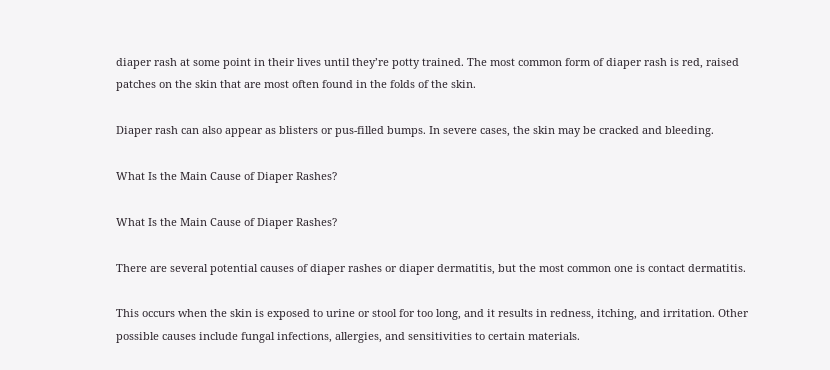diaper rash at some point in their lives until they’re potty trained. The most common form of diaper rash is red, raised patches on the skin that are most often found in the folds of the skin.

Diaper rash can also appear as blisters or pus-filled bumps. In severe cases, the skin may be cracked and bleeding.

What Is the Main Cause of Diaper Rashes?

What Is the Main Cause of Diaper Rashes?

There are several potential causes of diaper rashes or diaper dermatitis, but the most common one is contact dermatitis.

This occurs when the skin is exposed to urine or stool for too long, and it results in redness, itching, and irritation. Other possible causes include fungal infections, allergies, and sensitivities to certain materials.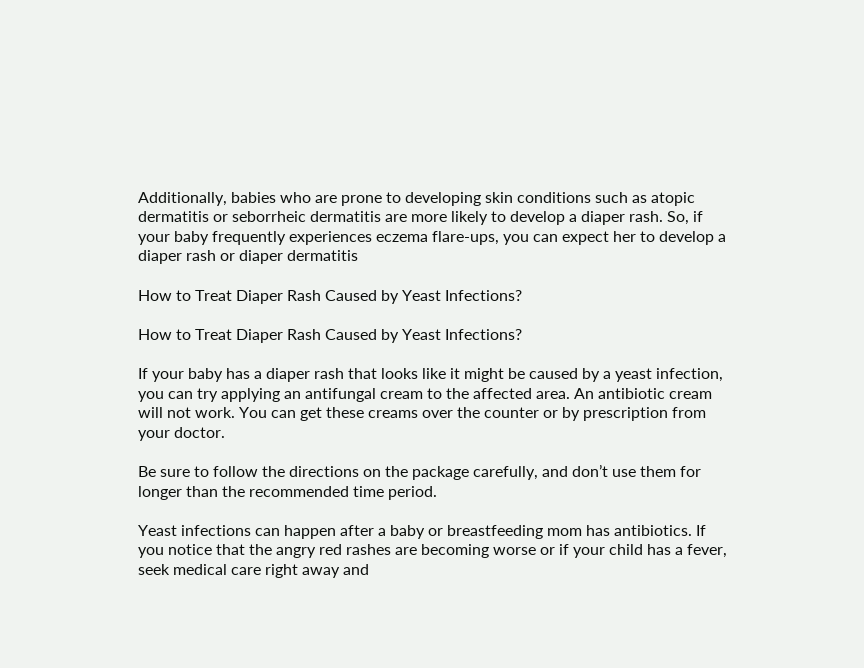Additionally, babies who are prone to developing skin conditions such as atopic dermatitis or seborrheic dermatitis are more likely to develop a diaper rash. So, if your baby frequently experiences eczema flare-ups, you can expect her to develop a diaper rash or diaper dermatitis

How to Treat Diaper Rash Caused by Yeast Infections?

How to Treat Diaper Rash Caused by Yeast Infections?

If your baby has a diaper rash that looks like it might be caused by a yeast infection, you can try applying an antifungal cream to the affected area. An antibiotic cream will not work. You can get these creams over the counter or by prescription from your doctor.

Be sure to follow the directions on the package carefully, and don’t use them for longer than the recommended time period.

Yeast infections can happen after a baby or breastfeeding mom has antibiotics. If you notice that the angry red rashes are becoming worse or if your child has a fever, seek medical care right away and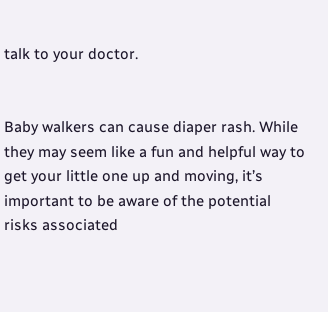talk to your doctor.


Baby walkers can cause diaper rash. While they may seem like a fun and helpful way to get your little one up and moving, it’s important to be aware of the potential risks associated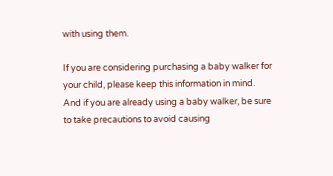with using them.

If you are considering purchasing a baby walker for your child, please keep this information in mind. And if you are already using a baby walker, be sure to take precautions to avoid causing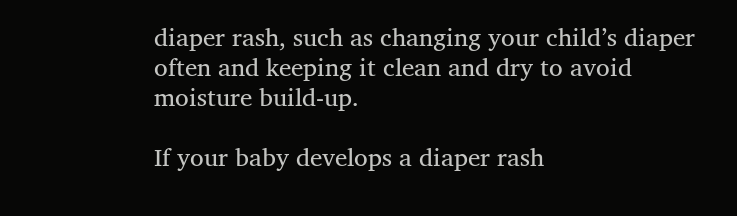diaper rash, such as changing your child’s diaper often and keeping it clean and dry to avoid moisture build-up.

If your baby develops a diaper rash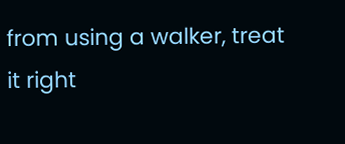from using a walker, treat it right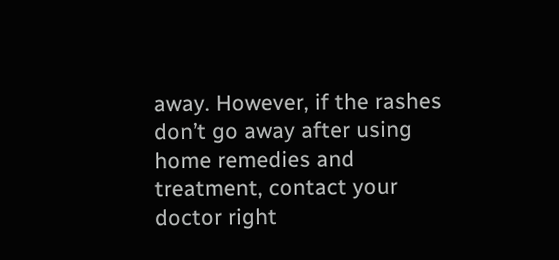away. However, if the rashes don’t go away after using home remedies and treatment, contact your doctor right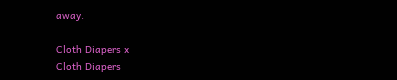away.

Cloth Diapers x
Cloth Diapers